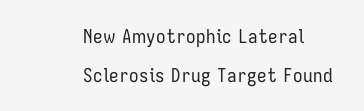New Amyotrophic Lateral Sclerosis Drug Target Found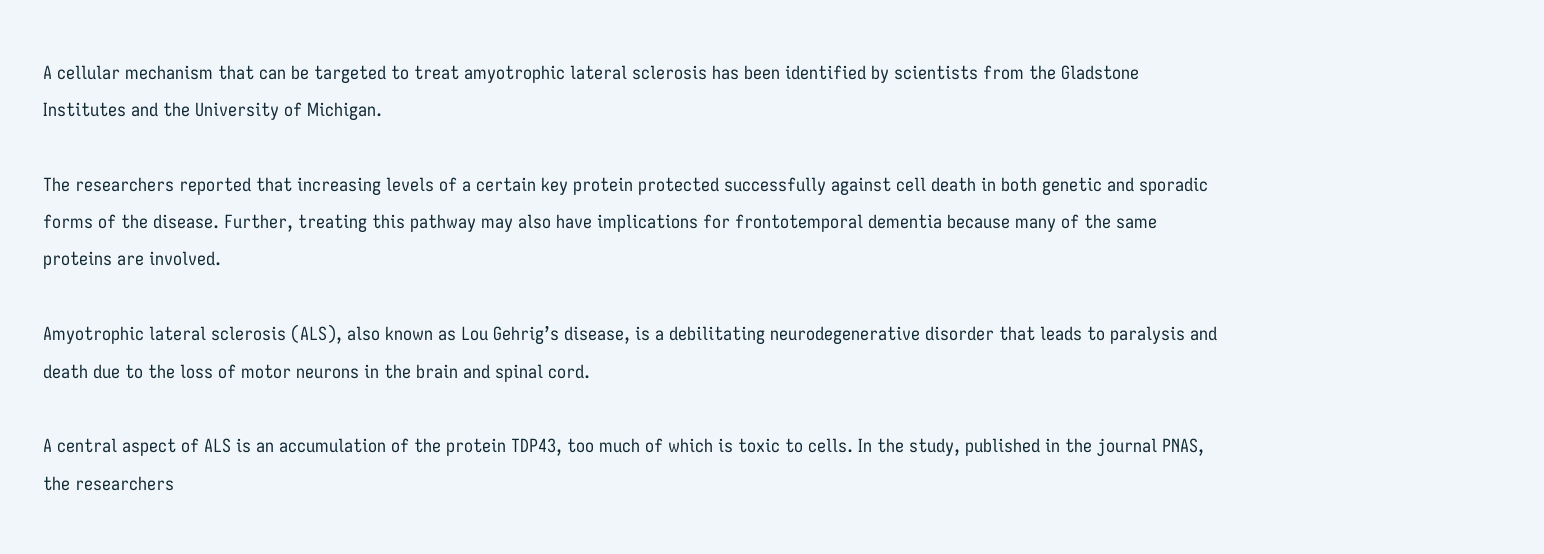A cellular mechanism that can be targeted to treat amyotrophic lateral sclerosis has been identified by scientists from the Gladstone Institutes and the University of Michigan.

The researchers reported that increasing levels of a certain key protein protected successfully against cell death in both genetic and sporadic forms of the disease. Further, treating this pathway may also have implications for frontotemporal dementia because many of the same proteins are involved.

Amyotrophic lateral sclerosis (ALS), also known as Lou Gehrig’s disease, is a debilitating neurodegenerative disorder that leads to paralysis and death due to the loss of motor neurons in the brain and spinal cord.

A central aspect of ALS is an accumulation of the protein TDP43, too much of which is toxic to cells. In the study, published in the journal PNAS, the researchers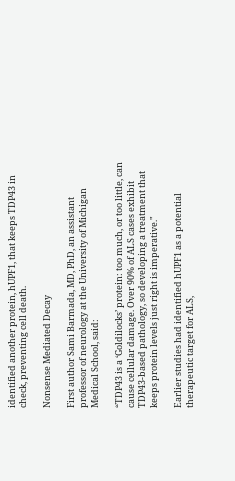identified another protein, hUPF1, that keeps TDP43 in check, preventing cell death.

Nonsense Mediated Decay

First author Sami Barmada, MD, PhD, an assistant professor of neurology at the University of Michigan Medical School, said:

“TDP43 is a ‘Goldilocks’ protein: too much, or too little, can cause cellular damage. Over 90% of ALS cases exhibit TDP43-based pathology, so developing a treatment that keeps protein levels just right is imperative."

Earlier studies had identified hUPF1 as a potential therapeutic target for ALS,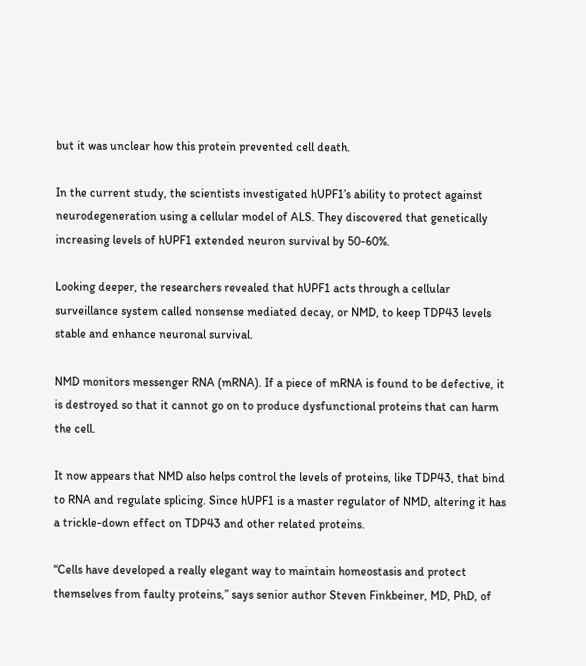but it was unclear how this protein prevented cell death.

In the current study, the scientists investigated hUPF1’s ability to protect against neurodegeneration using a cellular model of ALS. They discovered that genetically increasing levels of hUPF1 extended neuron survival by 50-60%.

Looking deeper, the researchers revealed that hUPF1 acts through a cellular surveillance system called nonsense mediated decay, or NMD, to keep TDP43 levels stable and enhance neuronal survival.

NMD monitors messenger RNA (mRNA). If a piece of mRNA is found to be defective, it is destroyed so that it cannot go on to produce dysfunctional proteins that can harm the cell.

It now appears that NMD also helps control the levels of proteins, like TDP43, that bind to RNA and regulate splicing. Since hUPF1 is a master regulator of NMD, altering it has a trickle-down effect on TDP43 and other related proteins.

“Cells have developed a really elegant way to maintain homeostasis and protect themselves from faulty proteins,” says senior author Steven Finkbeiner, MD, PhD, of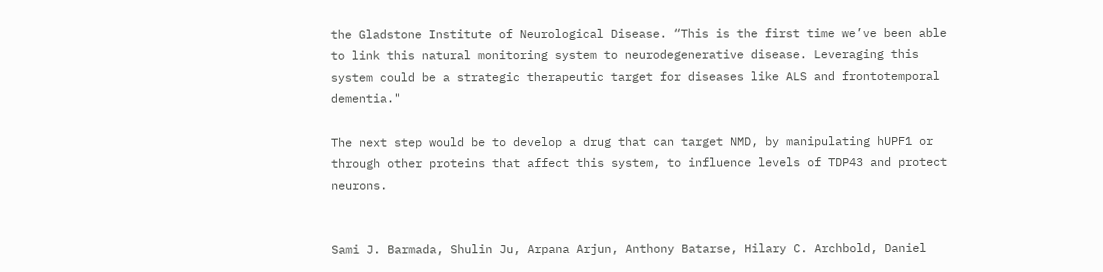the Gladstone Institute of Neurological Disease. “This is the first time we’ve been able to link this natural monitoring system to neurodegenerative disease. Leveraging this system could be a strategic therapeutic target for diseases like ALS and frontotemporal dementia."

The next step would be to develop a drug that can target NMD, by manipulating hUPF1 or through other proteins that affect this system, to influence levels of TDP43 and protect neurons.


Sami J. Barmada, Shulin Ju, Arpana Arjun, Anthony Batarse, Hilary C. Archbold, Daniel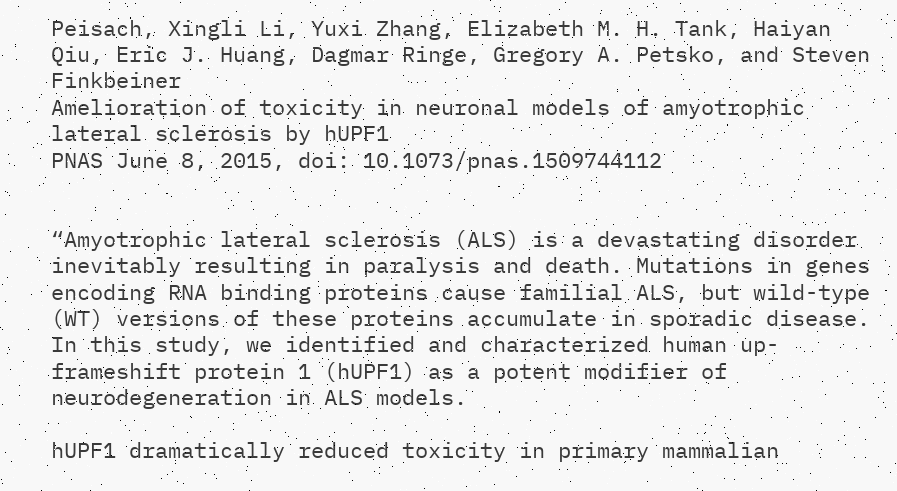Peisach, Xingli Li, Yuxi Zhang, Elizabeth M. H. Tank, Haiyan Qiu, Eric J. Huang, Dagmar Ringe, Gregory A. Petsko, and Steven Finkbeiner
Amelioration of toxicity in neuronal models of amyotrophic lateral sclerosis by hUPF1
PNAS June 8, 2015, doi: 10.1073/pnas.1509744112


“Amyotrophic lateral sclerosis (ALS) is a devastating disorder inevitably resulting in paralysis and death. Mutations in genes encoding RNA binding proteins cause familial ALS, but wild-type (WT) versions of these proteins accumulate in sporadic disease. In this study, we identified and characterized human up-frameshift protein 1 (hUPF1) as a potent modifier of neurodegeneration in ALS models.

hUPF1 dramatically reduced toxicity in primary mammalian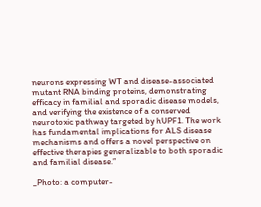neurons expressing WT and disease-associated mutant RNA binding proteins, demonstrating efficacy in familial and sporadic disease models, and verifying the existence of a conserved neurotoxic pathway targeted by hUPF1. The work has fundamental implications for ALS disease mechanisms and offers a novel perspective on effective therapies generalizable to both sporadic and familial disease.”

_Photo: a computer-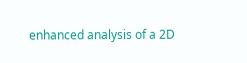enhanced analysis of a 2D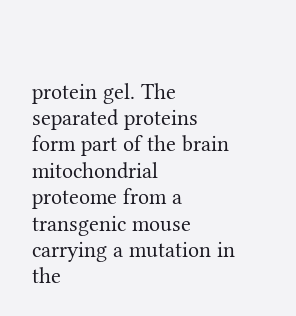protein gel. The separated proteins form part of the brain mitochondrial proteome from a transgenic mouse carrying a mutation in the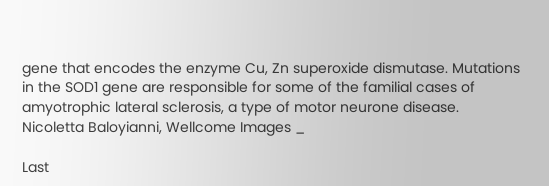gene that encodes the enzyme Cu, Zn superoxide dismutase. Mutations in the SOD1 gene are responsible for some of the familial cases of amyotrophic lateral sclerosis, a type of motor neurone disease. Nicoletta Baloyianni, Wellcome Images _

Last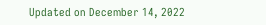Updated on December 14, 2022